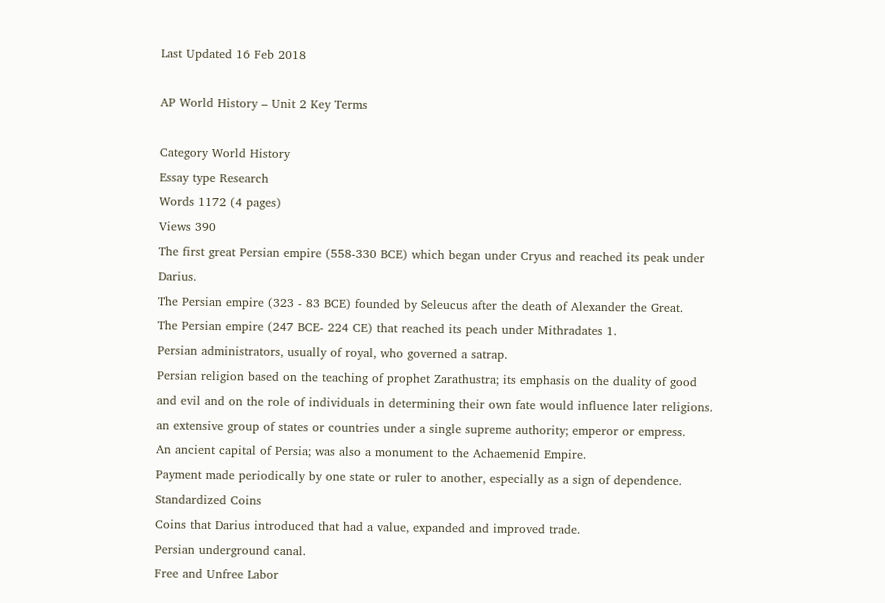Last Updated 16 Feb 2018

AP World History – Unit 2 Key Terms

Category World History
Essay type Research
Words 1172 (4 pages)
Views 390
The first great Persian empire (558-330 BCE) which began under Cryus and reached its peak under Darius.
The Persian empire (323 - 83 BCE) founded by Seleucus after the death of Alexander the Great.
The Persian empire (247 BCE- 224 CE) that reached its peach under Mithradates 1.
Persian administrators, usually of royal, who governed a satrap.
Persian religion based on the teaching of prophet Zarathustra; its emphasis on the duality of good and evil and on the role of individuals in determining their own fate would influence later religions.
an extensive group of states or countries under a single supreme authority; emperor or empress.
An ancient capital of Persia; was also a monument to the Achaemenid Empire.
Payment made periodically by one state or ruler to another, especially as a sign of dependence.
Standardized Coins
Coins that Darius introduced that had a value, expanded and improved trade.
Persian underground canal.
Free and Unfree Labor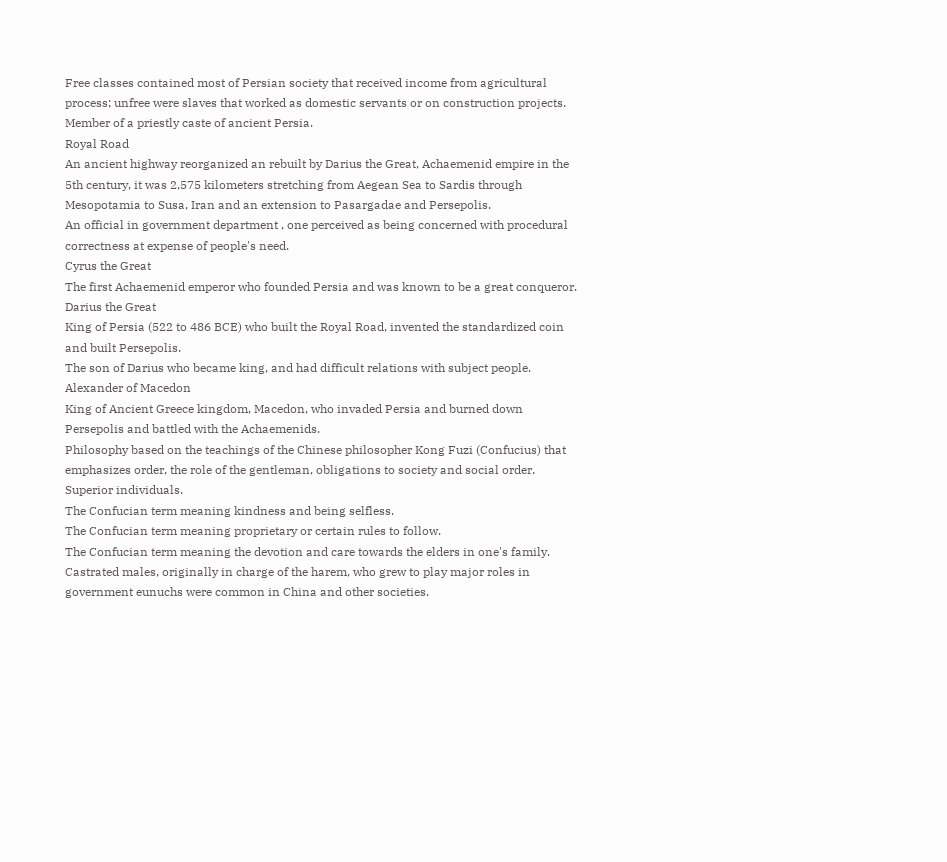Free classes contained most of Persian society that received income from agricultural process; unfree were slaves that worked as domestic servants or on construction projects.
Member of a priestly caste of ancient Persia.
Royal Road
An ancient highway reorganized an rebuilt by Darius the Great, Achaemenid empire in the 5th century, it was 2,575 kilometers stretching from Aegean Sea to Sardis through Mesopotamia to Susa, Iran and an extension to Pasargadae and Persepolis.
An official in government department , one perceived as being concerned with procedural correctness at expense of people's need.
Cyrus the Great
The first Achaemenid emperor who founded Persia and was known to be a great conqueror.
Darius the Great
King of Persia (522 to 486 BCE) who built the Royal Road, invented the standardized coin and built Persepolis.
The son of Darius who became king, and had difficult relations with subject people.
Alexander of Macedon
King of Ancient Greece kingdom, Macedon, who invaded Persia and burned down Persepolis and battled with the Achaemenids.
Philosophy based on the teachings of the Chinese philosopher Kong Fuzi (Confucius) that emphasizes order, the role of the gentleman, obligations to society and social order.
Superior individuals.
The Confucian term meaning kindness and being selfless.
The Confucian term meaning proprietary or certain rules to follow.
The Confucian term meaning the devotion and care towards the elders in one's family.
Castrated males, originally in charge of the harem, who grew to play major roles in government eunuchs were common in China and other societies.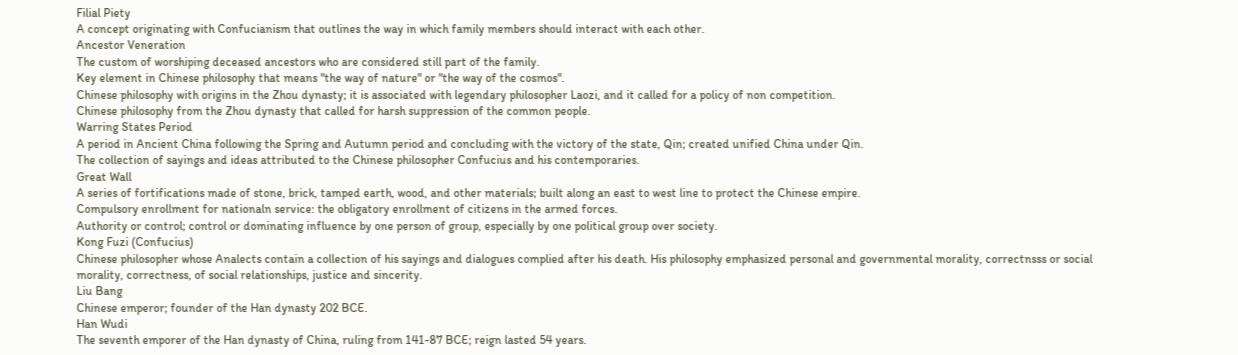Filial Piety
A concept originating with Confucianism that outlines the way in which family members should interact with each other.
Ancestor Veneration
The custom of worshiping deceased ancestors who are considered still part of the family.
Key element in Chinese philosophy that means "the way of nature" or "the way of the cosmos".
Chinese philosophy with origins in the Zhou dynasty; it is associated with legendary philosopher Laozi, and it called for a policy of non competition.
Chinese philosophy from the Zhou dynasty that called for harsh suppression of the common people.
Warring States Period
A period in Ancient China following the Spring and Autumn period and concluding with the victory of the state, Qin; created unified China under Qin.
The collection of sayings and ideas attributed to the Chinese philosopher Confucius and his contemporaries.
Great Wall
A series of fortifications made of stone, brick, tamped earth, wood, and other materials; built along an east to west line to protect the Chinese empire.
Compulsory enrollment for nationaln service: the obligatory enrollment of citizens in the armed forces.
Authority or control; control or dominating influence by one person of group, especially by one political group over society.
Kong Fuzi (Confucius)
Chinese philosopher whose Analects contain a collection of his sayings and dialogues complied after his death. His philosophy emphasized personal and governmental morality, correctnsss or social morality, correctness, of social relationships, justice and sincerity.
Liu Bang
Chinese emperor; founder of the Han dynasty 202 BCE.
Han Wudi
The seventh emporer of the Han dynasty of China, ruling from 141-87 BCE; reign lasted 54 years.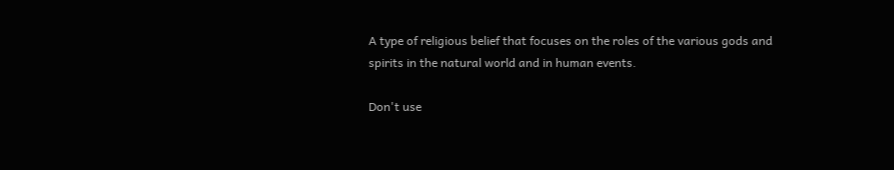A type of religious belief that focuses on the roles of the various gods and spirits in the natural world and in human events.

Don't use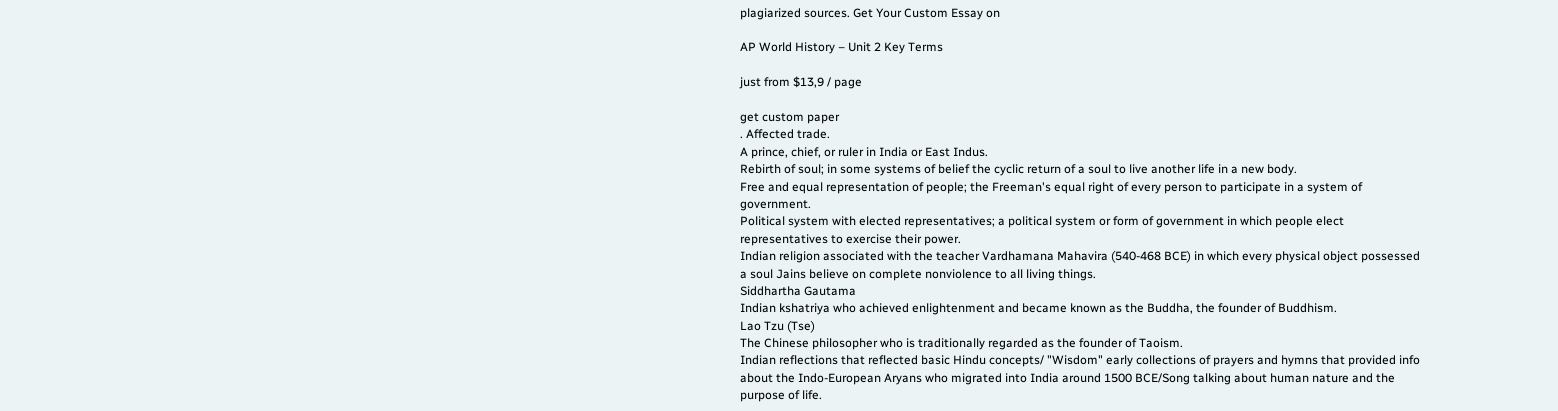plagiarized sources. Get Your Custom Essay on

AP World History – Unit 2 Key Terms

just from $13,9 / page

get custom paper
. Affected trade.
A prince, chief, or ruler in India or East Indus.
Rebirth of soul; in some systems of belief the cyclic return of a soul to live another life in a new body.
Free and equal representation of people; the Freeman's equal right of every person to participate in a system of government.
Political system with elected representatives; a political system or form of government in which people elect representatives to exercise their power.
Indian religion associated with the teacher Vardhamana Mahavira (540-468 BCE) in which every physical object possessed a soul Jains believe on complete nonviolence to all living things.
Siddhartha Gautama
Indian kshatriya who achieved enlightenment and became known as the Buddha, the founder of Buddhism.
Lao Tzu (Tse)
The Chinese philosopher who is traditionally regarded as the founder of Taoism.
Indian reflections that reflected basic Hindu concepts/ "Wisdom" early collections of prayers and hymns that provided info about the Indo-European Aryans who migrated into India around 1500 BCE/Song talking about human nature and the purpose of life.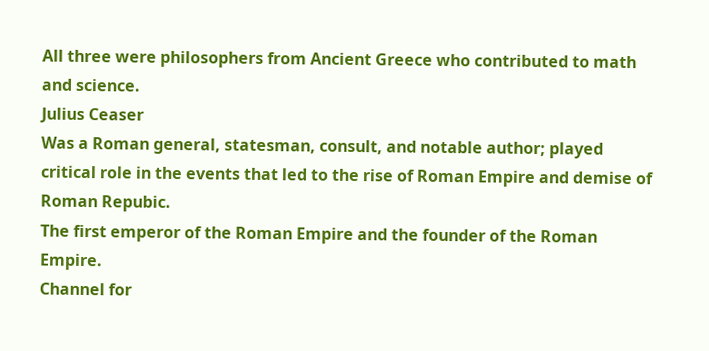All three were philosophers from Ancient Greece who contributed to math and science.
Julius Ceaser
Was a Roman general, statesman, consult, and notable author; played critical role in the events that led to the rise of Roman Empire and demise of Roman Repubic.
The first emperor of the Roman Empire and the founder of the Roman Empire.
Channel for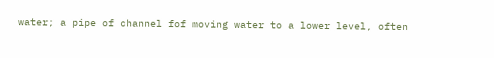water; a pipe of channel fof moving water to a lower level, often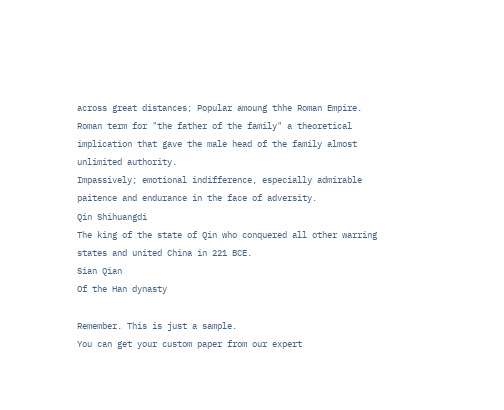across great distances; Popular amoung thhe Roman Empire.
Roman term for "the father of the family" a theoretical implication that gave the male head of the family almost unlimited authority.
Impassively; emotional indifference, especially admirable paitence and endurance in the face of adversity.
Qin Shihuangdi
The king of the state of Qin who conquered all other warring states and united China in 221 BCE.
Sian Qian
Of the Han dynasty

Remember. This is just a sample.
You can get your custom paper from our expert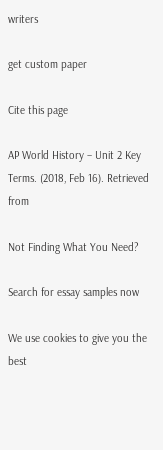writers

get custom paper

Cite this page

AP World History – Unit 2 Key Terms. (2018, Feb 16). Retrieved from

Not Finding What You Need?

Search for essay samples now

We use cookies to give you the best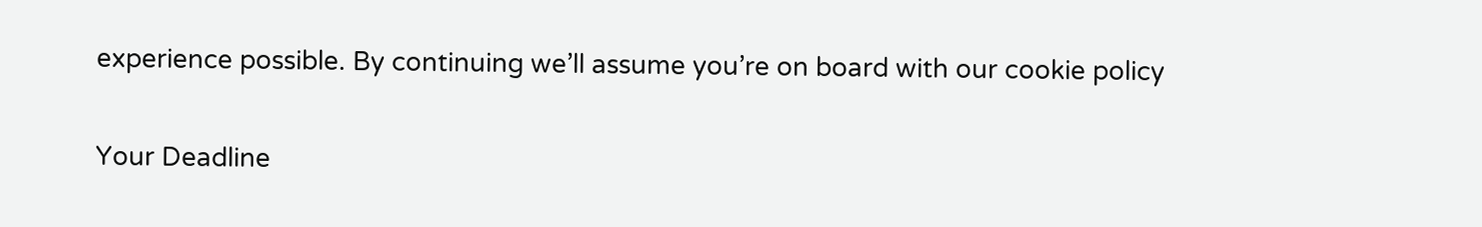experience possible. By continuing we’ll assume you’re on board with our cookie policy

Your Deadline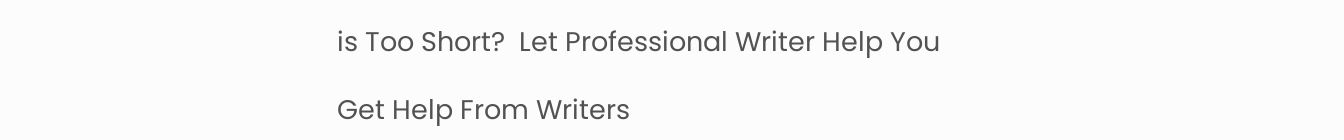is Too Short?  Let Professional Writer Help You

Get Help From Writers